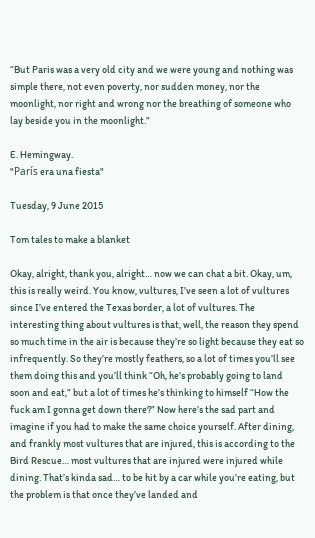“But Paris was a very old city and we were young and nothing was simple there, not even poverty, nor sudden money, nor the moonlight, nor right and wrong nor the breathing of someone who lay beside you in the moonlight.”

E. Hemingway.
"París era una fiesta"

Tuesday, 9 June 2015

Tom tales to make a blanket

Okay, alright, thank you, alright… now we can chat a bit. Okay, um, this is really weird. You know, vultures, I’ve seen a lot of vultures since I’ve entered the Texas border, a lot of vultures. The interesting thing about vultures is that, well, the reason they spend so much time in the air is because they’re so light because they eat so infrequently. So they’re mostly feathers, so a lot of times you’ll see them doing this and you’ll think “Oh, he’s probably going to land soon and eat,” but a lot of times he’s thinking to himself “How the fuck am I gonna get down there?” Now here’s the sad part and imagine if you had to make the same choice yourself. After dining, and frankly most vultures that are injured, this is according to the Bird Rescue… most vultures that are injured were injured while dining. That’s kinda sad… to be hit by a car while you’re eating, but the problem is that once they’ve landed and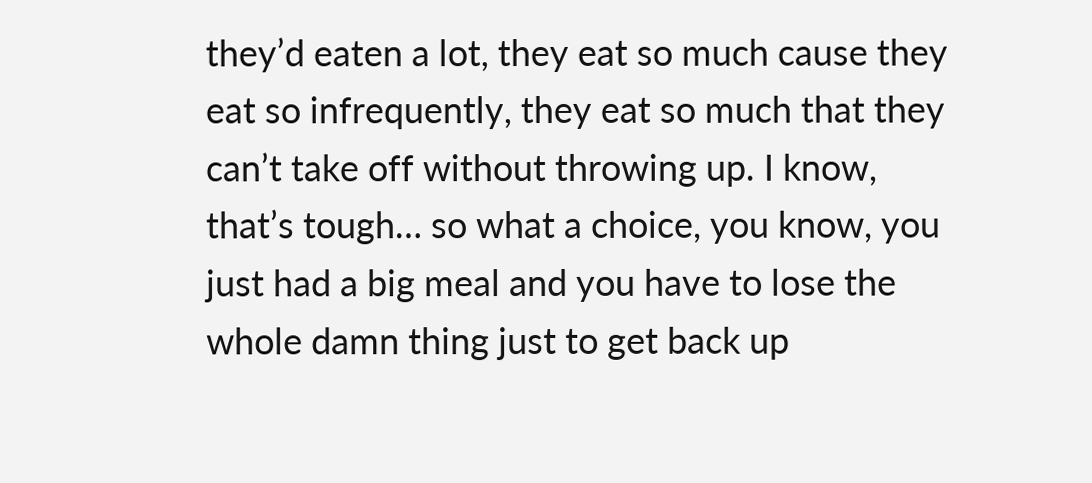they’d eaten a lot, they eat so much cause they eat so infrequently, they eat so much that they can’t take off without throwing up. I know, that’s tough… so what a choice, you know, you just had a big meal and you have to lose the whole damn thing just to get back up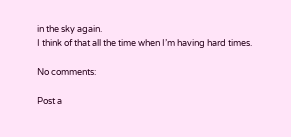in the sky again.
I think of that all the time when I’m having hard times.

No comments:

Post a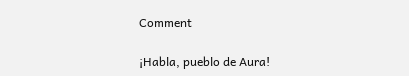Comment

¡Habla, pueblo de Aura!